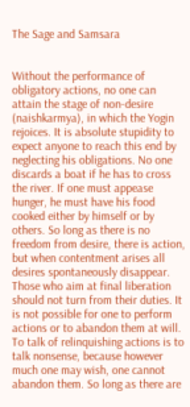The Sage and Samsara


Without the performance of obligatory actions, no one can attain the stage of non-desire (naishkarmya), in which the Yogin rejoices. It is absolute stupidity to expect anyone to reach this end by neglecting his obligations. No one discards a boat if he has to cross the river. If one must appease hunger, he must have his food cooked either by himself or by others. So long as there is no freedom from desire, there is action, but when contentment arises all desires spontaneously disappear. Those who aim at final liberation should not turn from their duties. It is not possible for one to perform actions or to abandon them at will. To talk of relinquishing actions is to talk nonsense, because however much one may wish, one cannot abandon them. So long as there are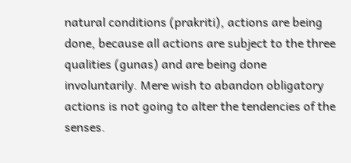natural conditions (prakriti), actions are being done, because all actions are subject to the three qualities (gunas) and are being done involuntarily. Mere wish to abandon obligatory actions is not going to alter the tendencies of the senses.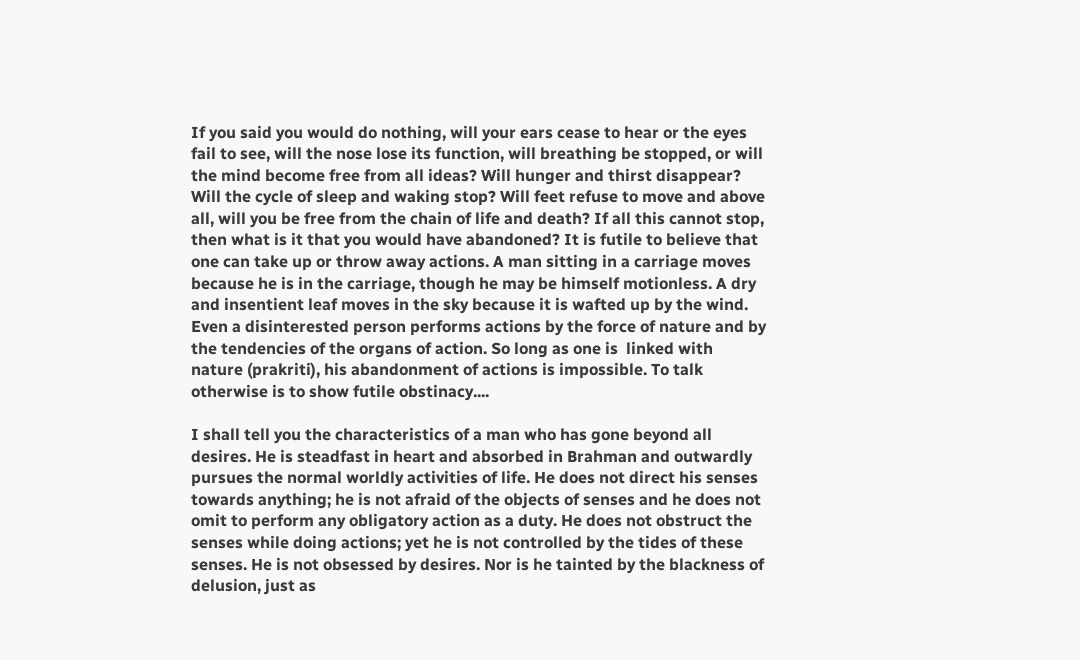If you said you would do nothing, will your ears cease to hear or the eyes fail to see, will the nose lose its function, will breathing be stopped, or will the mind become free from all ideas? Will hunger and thirst disappear? Will the cycle of sleep and waking stop? Will feet refuse to move and above all, will you be free from the chain of life and death? If all this cannot stop, then what is it that you would have abandoned? It is futile to believe that one can take up or throw away actions. A man sitting in a carriage moves because he is in the carriage, though he may be himself motionless. A dry and insentient leaf moves in the sky because it is wafted up by the wind. Even a disinterested person performs actions by the force of nature and by the tendencies of the organs of action. So long as one is  linked with nature (prakriti), his abandonment of actions is impossible. To talk otherwise is to show futile obstinacy....

I shall tell you the characteristics of a man who has gone beyond all desires. He is steadfast in heart and absorbed in Brahman and outwardly pursues the normal worldly activities of life. He does not direct his senses towards anything; he is not afraid of the objects of senses and he does not omit to perform any obligatory action as a duty. He does not obstruct the senses while doing actions; yet he is not controlled by the tides of these senses. He is not obsessed by desires. Nor is he tainted by the blackness of delusion, just as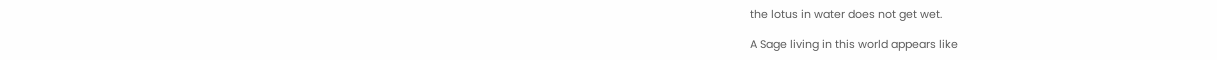the lotus in water does not get wet.

A Sage living in this world appears like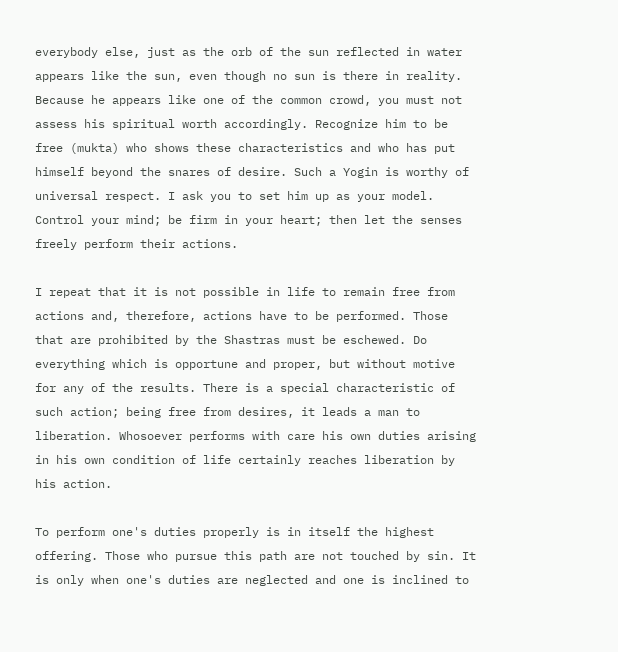everybody else, just as the orb of the sun reflected in water appears like the sun, even though no sun is there in reality. Because he appears like one of the common crowd, you must not assess his spiritual worth accordingly. Recognize him to be free (mukta) who shows these characteristics and who has put himself beyond the snares of desire. Such a Yogin is worthy of universal respect. I ask you to set him up as your model. Control your mind; be firm in your heart; then let the senses freely perform their actions.

I repeat that it is not possible in life to remain free from actions and, therefore, actions have to be performed. Those that are prohibited by the Shastras must be eschewed. Do everything which is opportune and proper, but without motive for any of the results. There is a special characteristic of such action; being free from desires, it leads a man to liberation. Whosoever performs with care his own duties arising in his own condition of life certainly reaches liberation by his action.

To perform one's duties properly is in itself the highest offering. Those who pursue this path are not touched by sin. It is only when one's duties are neglected and one is inclined to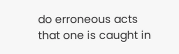do erroneous acts that one is caught in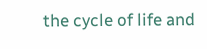the cycle of life and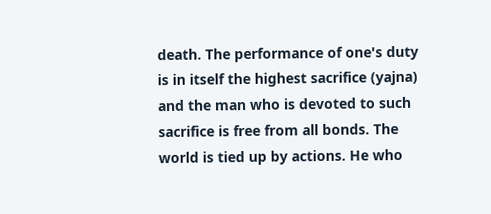death. The performance of one's duty is in itself the highest sacrifice (yajna) and the man who is devoted to such sacrifice is free from all bonds. The world is tied up by actions. He who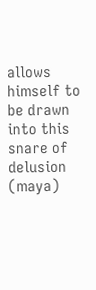allows himself to be drawn into this snare of delusion (maya)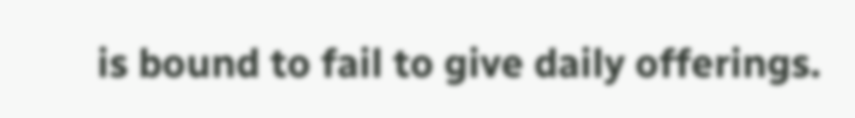is bound to fail to give daily offerings.